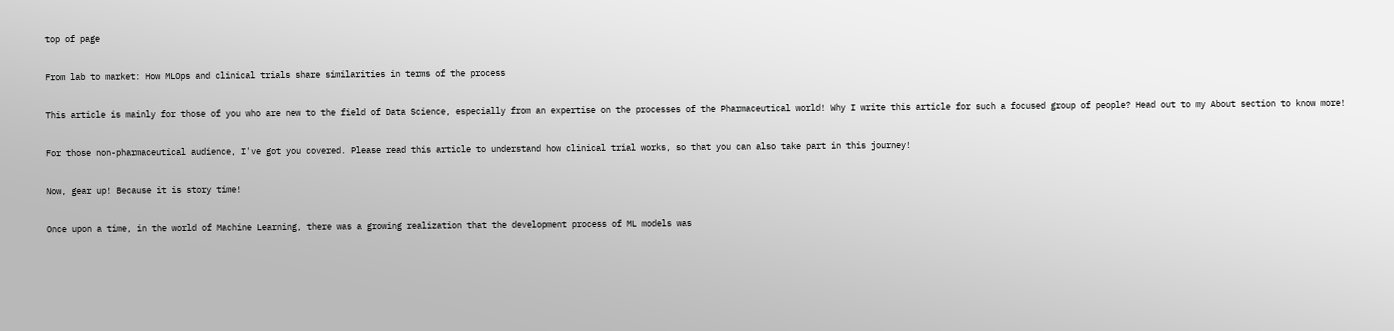top of page

From lab to market: How MLOps and clinical trials share similarities in terms of the process

This article is mainly for those of you who are new to the field of Data Science, especially from an expertise on the processes of the Pharmaceutical world! Why I write this article for such a focused group of people? Head out to my About section to know more!

For those non-pharmaceutical audience, I've got you covered. Please read this article to understand how clinical trial works, so that you can also take part in this journey!

Now, gear up! Because it is story time!

Once upon a time, in the world of Machine Learning, there was a growing realization that the development process of ML models was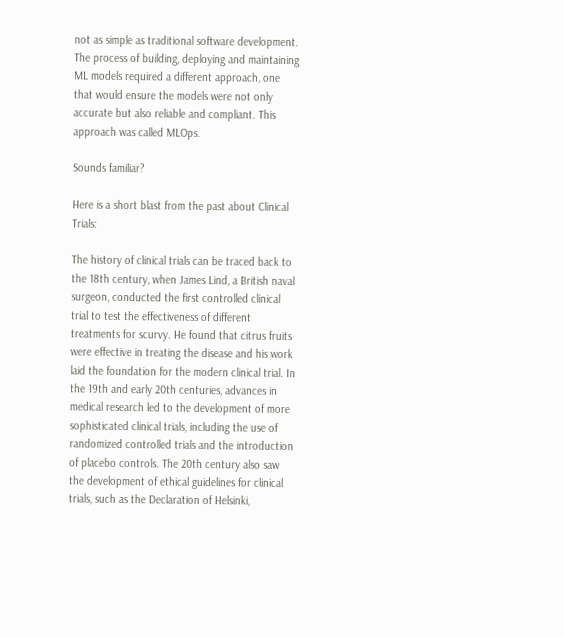not as simple as traditional software development. The process of building, deploying and maintaining ML models required a different approach, one that would ensure the models were not only accurate but also reliable and compliant. This approach was called MLOps.

Sounds familiar?

Here is a short blast from the past about Clinical Trials:

The history of clinical trials can be traced back to the 18th century, when James Lind, a British naval surgeon, conducted the first controlled clinical trial to test the effectiveness of different treatments for scurvy. He found that citrus fruits were effective in treating the disease and his work laid the foundation for the modern clinical trial. In the 19th and early 20th centuries, advances in medical research led to the development of more sophisticated clinical trials, including the use of randomized controlled trials and the introduction of placebo controls. The 20th century also saw the development of ethical guidelines for clinical trials, such as the Declaration of Helsinki,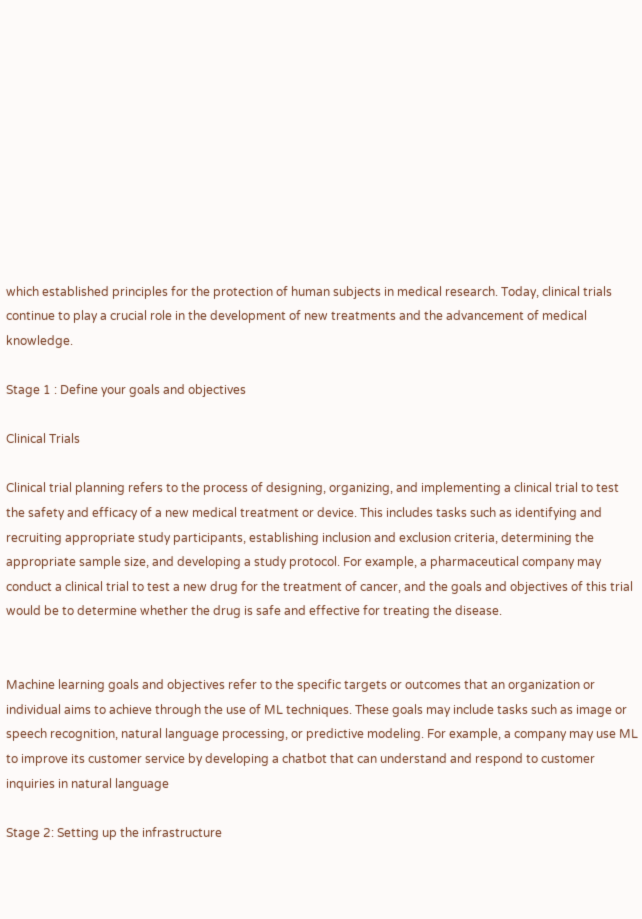which established principles for the protection of human subjects in medical research. Today, clinical trials continue to play a crucial role in the development of new treatments and the advancement of medical knowledge.

Stage 1 : Define your goals and objectives

Clinical Trials

Clinical trial planning refers to the process of designing, organizing, and implementing a clinical trial to test the safety and efficacy of a new medical treatment or device. This includes tasks such as identifying and recruiting appropriate study participants, establishing inclusion and exclusion criteria, determining the appropriate sample size, and developing a study protocol. For example, a pharmaceutical company may conduct a clinical trial to test a new drug for the treatment of cancer, and the goals and objectives of this trial would be to determine whether the drug is safe and effective for treating the disease.


Machine learning goals and objectives refer to the specific targets or outcomes that an organization or individual aims to achieve through the use of ML techniques. These goals may include tasks such as image or speech recognition, natural language processing, or predictive modeling. For example, a company may use ML to improve its customer service by developing a chatbot that can understand and respond to customer inquiries in natural language

Stage 2: Setting up the infrastructure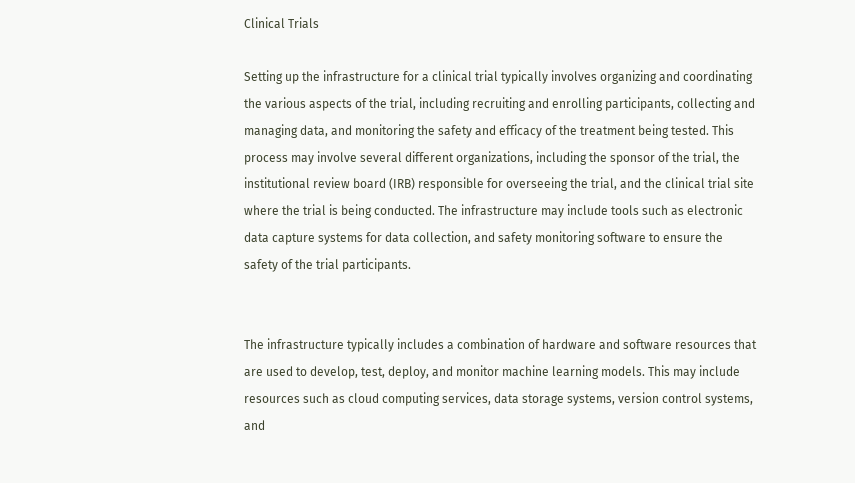Clinical Trials

Setting up the infrastructure for a clinical trial typically involves organizing and coordinating the various aspects of the trial, including recruiting and enrolling participants, collecting and managing data, and monitoring the safety and efficacy of the treatment being tested. This process may involve several different organizations, including the sponsor of the trial, the institutional review board (IRB) responsible for overseeing the trial, and the clinical trial site where the trial is being conducted. The infrastructure may include tools such as electronic data capture systems for data collection, and safety monitoring software to ensure the safety of the trial participants.


The infrastructure typically includes a combination of hardware and software resources that are used to develop, test, deploy, and monitor machine learning models. This may include resources such as cloud computing services, data storage systems, version control systems, and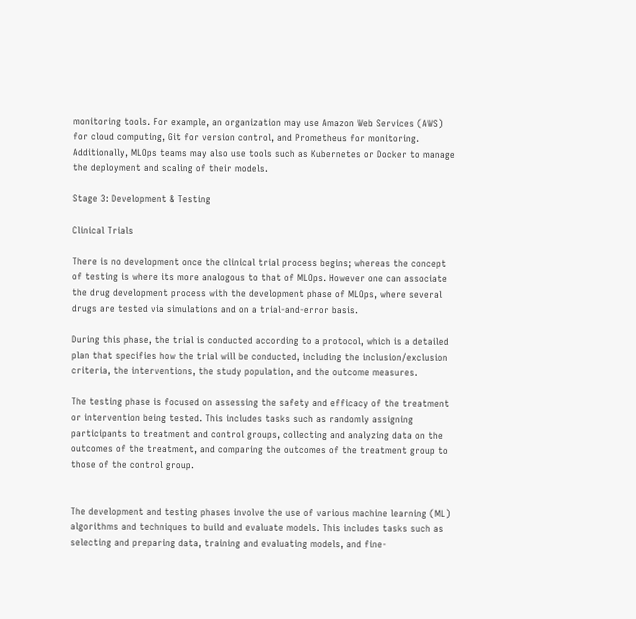monitoring tools. For example, an organization may use Amazon Web Services (AWS) for cloud computing, Git for version control, and Prometheus for monitoring. Additionally, MLOps teams may also use tools such as Kubernetes or Docker to manage the deployment and scaling of their models.

Stage 3: Development & Testing

Clinical Trials

There is no development once the clinical trial process begins; whereas the concept of testing is where its more analogous to that of MLOps. However one can associate the drug development process with the development phase of MLOps, where several drugs are tested via simulations and on a trial-and-error basis.

During this phase, the trial is conducted according to a protocol, which is a detailed plan that specifies how the trial will be conducted, including the inclusion/exclusion criteria, the interventions, the study population, and the outcome measures.

The testing phase is focused on assessing the safety and efficacy of the treatment or intervention being tested. This includes tasks such as randomly assigning participants to treatment and control groups, collecting and analyzing data on the outcomes of the treatment, and comparing the outcomes of the treatment group to those of the control group.


The development and testing phases involve the use of various machine learning (ML) algorithms and techniques to build and evaluate models. This includes tasks such as selecting and preparing data, training and evaluating models, and fine-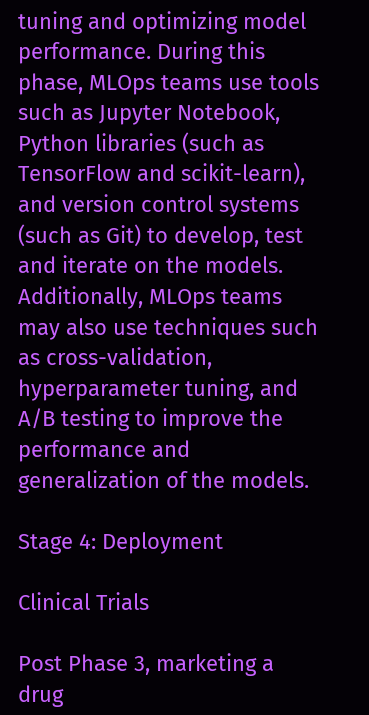tuning and optimizing model performance. During this phase, MLOps teams use tools such as Jupyter Notebook, Python libraries (such as TensorFlow and scikit-learn), and version control systems (such as Git) to develop, test and iterate on the models. Additionally, MLOps teams may also use techniques such as cross-validation, hyperparameter tuning, and A/B testing to improve the performance and generalization of the models.

Stage 4: Deployment

Clinical Trials

Post Phase 3, marketing a drug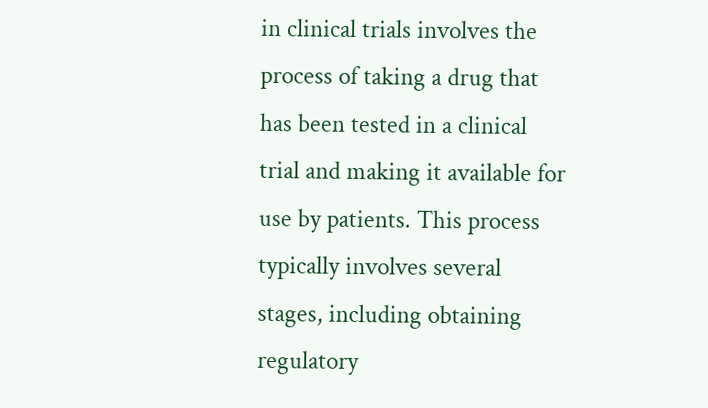in clinical trials involves the process of taking a drug that has been tested in a clinical trial and making it available for use by patients. This process typically involves several stages, including obtaining regulatory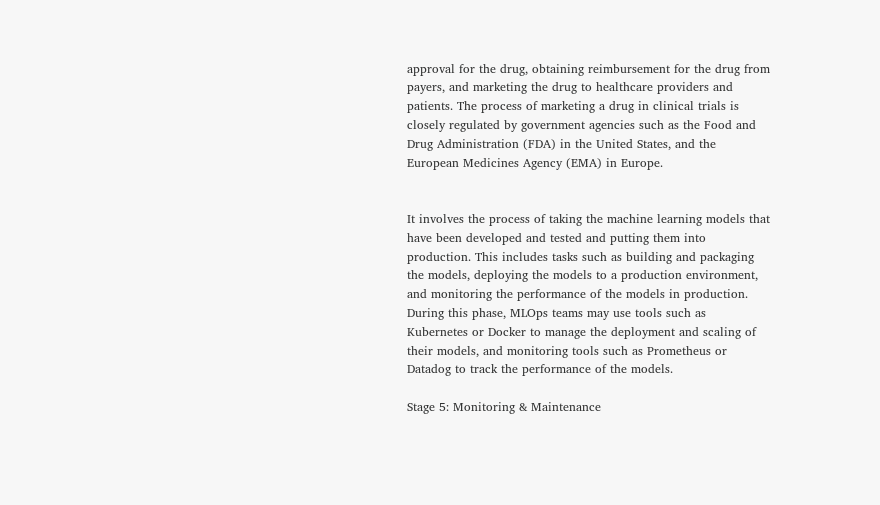approval for the drug, obtaining reimbursement for the drug from payers, and marketing the drug to healthcare providers and patients. The process of marketing a drug in clinical trials is closely regulated by government agencies such as the Food and Drug Administration (FDA) in the United States, and the European Medicines Agency (EMA) in Europe.


It involves the process of taking the machine learning models that have been developed and tested and putting them into production. This includes tasks such as building and packaging the models, deploying the models to a production environment, and monitoring the performance of the models in production. During this phase, MLOps teams may use tools such as Kubernetes or Docker to manage the deployment and scaling of their models, and monitoring tools such as Prometheus or Datadog to track the performance of the models.

Stage 5: Monitoring & Maintenance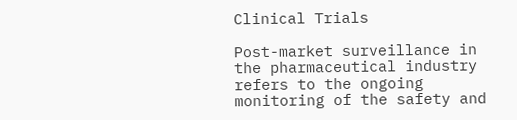Clinical Trials

Post-market surveillance in the pharmaceutical industry refers to the ongoing monitoring of the safety and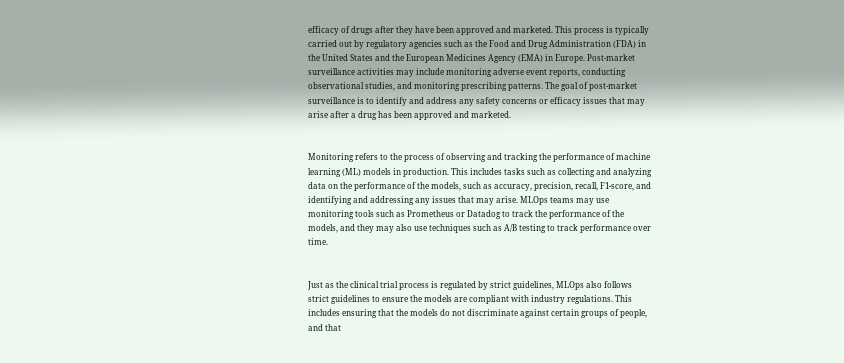efficacy of drugs after they have been approved and marketed. This process is typically carried out by regulatory agencies such as the Food and Drug Administration (FDA) in the United States and the European Medicines Agency (EMA) in Europe. Post-market surveillance activities may include monitoring adverse event reports, conducting observational studies, and monitoring prescribing patterns. The goal of post-market surveillance is to identify and address any safety concerns or efficacy issues that may arise after a drug has been approved and marketed.


Monitoring refers to the process of observing and tracking the performance of machine learning (ML) models in production. This includes tasks such as collecting and analyzing data on the performance of the models, such as accuracy, precision, recall, F1-score, and identifying and addressing any issues that may arise. MLOps teams may use monitoring tools such as Prometheus or Datadog to track the performance of the models, and they may also use techniques such as A/B testing to track performance over time.


Just as the clinical trial process is regulated by strict guidelines, MLOps also follows strict guidelines to ensure the models are compliant with industry regulations. This includes ensuring that the models do not discriminate against certain groups of people, and that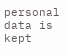personal data is kept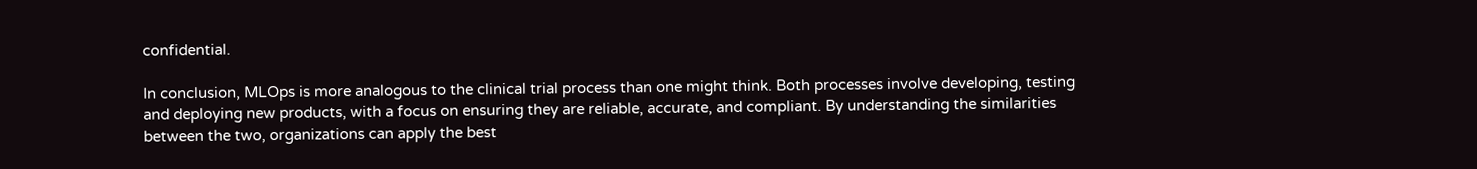confidential.

In conclusion, MLOps is more analogous to the clinical trial process than one might think. Both processes involve developing, testing and deploying new products, with a focus on ensuring they are reliable, accurate, and compliant. By understanding the similarities between the two, organizations can apply the best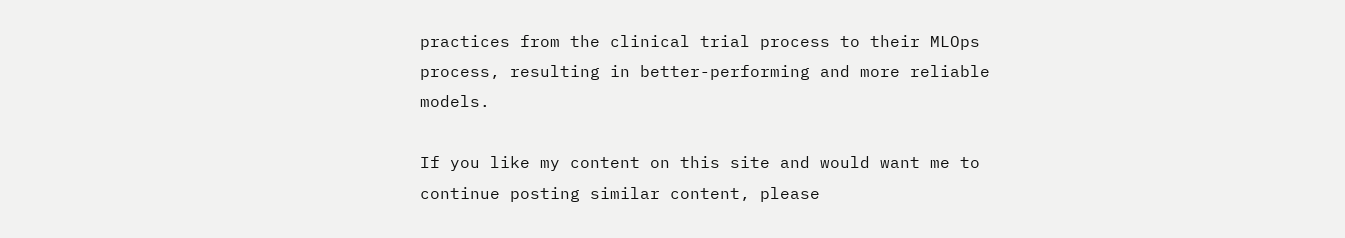practices from the clinical trial process to their MLOps process, resulting in better-performing and more reliable models.

If you like my content on this site and would want me to continue posting similar content, please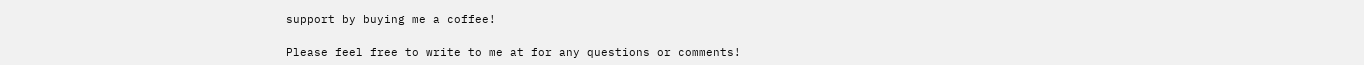support by buying me a coffee!

Please feel free to write to me at for any questions or comments!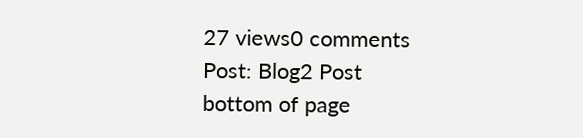27 views0 comments
Post: Blog2 Post
bottom of page